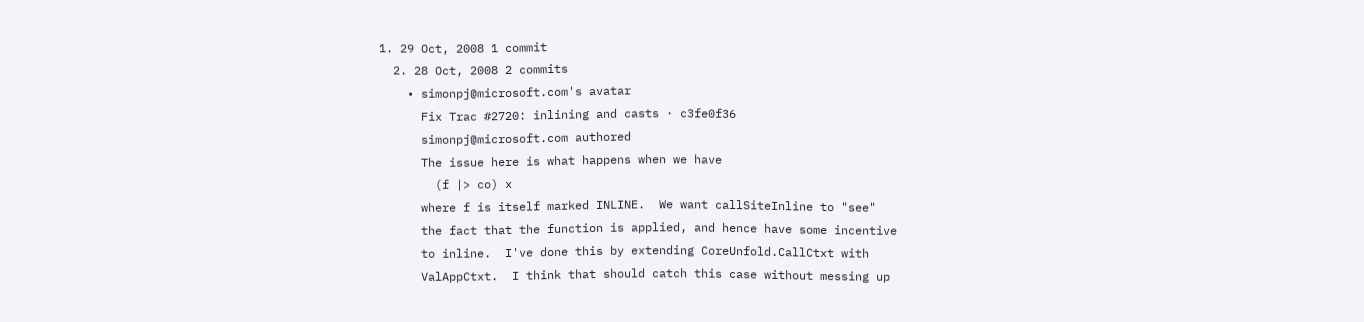1. 29 Oct, 2008 1 commit
  2. 28 Oct, 2008 2 commits
    • simonpj@microsoft.com's avatar
      Fix Trac #2720: inlining and casts · c3fe0f36
      simonpj@microsoft.com authored
      The issue here is what happens when we have
        (f |> co) x
      where f is itself marked INLINE.  We want callSiteInline to "see"
      the fact that the function is applied, and hence have some incentive
      to inline.  I've done this by extending CoreUnfold.CallCtxt with
      ValAppCtxt.  I think that should catch this case without messing up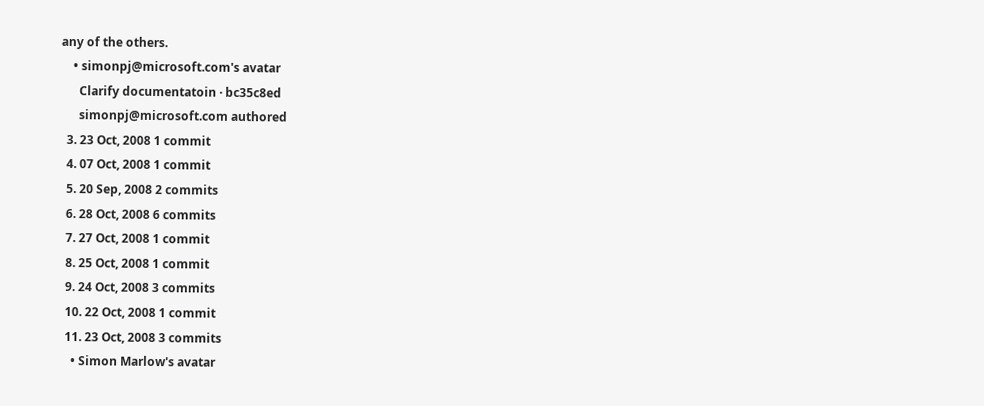any of the others.
    • simonpj@microsoft.com's avatar
      Clarify documentatoin · bc35c8ed
      simonpj@microsoft.com authored
  3. 23 Oct, 2008 1 commit
  4. 07 Oct, 2008 1 commit
  5. 20 Sep, 2008 2 commits
  6. 28 Oct, 2008 6 commits
  7. 27 Oct, 2008 1 commit
  8. 25 Oct, 2008 1 commit
  9. 24 Oct, 2008 3 commits
  10. 22 Oct, 2008 1 commit
  11. 23 Oct, 2008 3 commits
    • Simon Marlow's avatar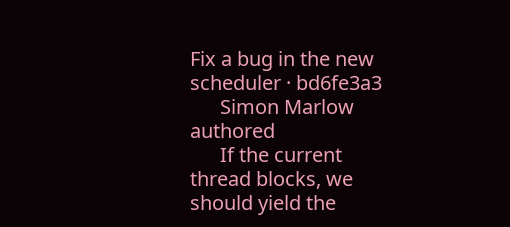Fix a bug in the new scheduler · bd6fe3a3
      Simon Marlow authored
      If the current thread blocks, we should yield the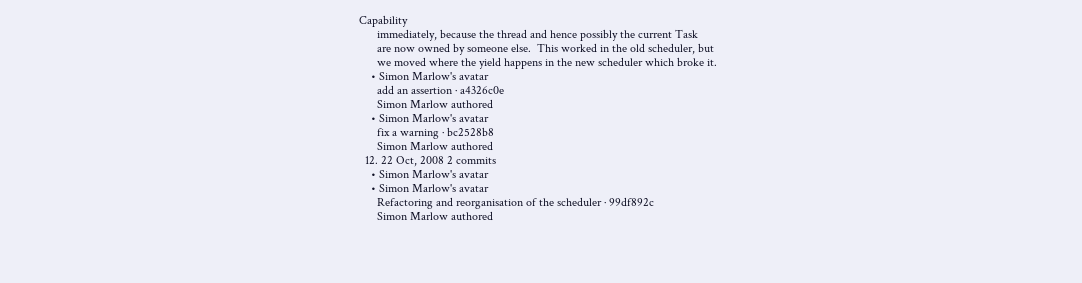Capability
      immediately, because the thread and hence possibly the current Task
      are now owned by someone else.  This worked in the old scheduler, but
      we moved where the yield happens in the new scheduler which broke it.
    • Simon Marlow's avatar
      add an assertion · a4326c0e
      Simon Marlow authored
    • Simon Marlow's avatar
      fix a warning · bc2528b8
      Simon Marlow authored
  12. 22 Oct, 2008 2 commits
    • Simon Marlow's avatar
    • Simon Marlow's avatar
      Refactoring and reorganisation of the scheduler · 99df892c
      Simon Marlow authored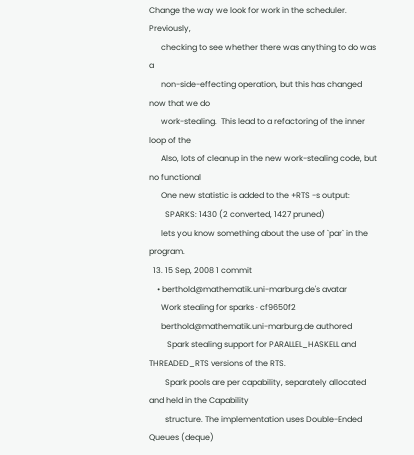Change the way we look for work in the scheduler.  Previously,
      checking to see whether there was anything to do was a
      non-side-effecting operation, but this has changed now that we do
      work-stealing.  This lead to a refactoring of the inner loop of the
      Also, lots of cleanup in the new work-stealing code, but no functional
      One new statistic is added to the +RTS -s output:
        SPARKS: 1430 (2 converted, 1427 pruned)
      lets you know something about the use of `par` in the program.
  13. 15 Sep, 2008 1 commit
    • berthold@mathematik.uni-marburg.de's avatar
      Work stealing for sparks · cf9650f2
      berthold@mathematik.uni-marburg.de authored
         Spark stealing support for PARALLEL_HASKELL and THREADED_RTS versions of the RTS.
        Spark pools are per capability, separately allocated and held in the Capability
        structure. The implementation uses Double-Ended Queues (deque)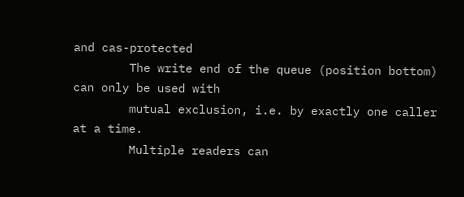and cas-protected
        The write end of the queue (position bottom) can only be used with
        mutual exclusion, i.e. by exactly one caller at a time.
        Multiple readers can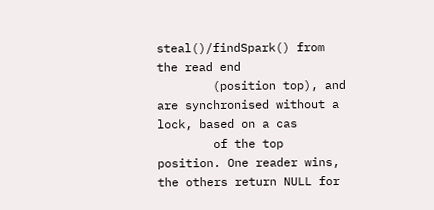steal()/findSpark() from the read end
        (position top), and are synchronised without a lock, based on a cas
        of the top position. One reader wins, the others return NULL for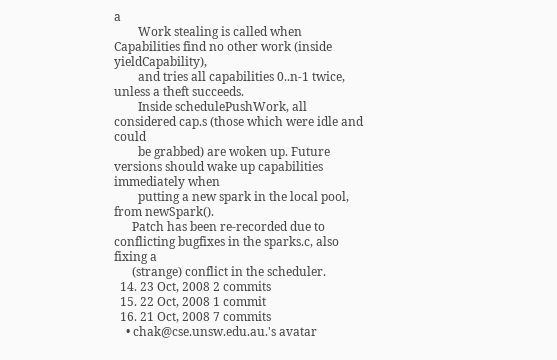a
        Work stealing is called when Capabilities find no other work (inside yieldCapability),
        and tries all capabilities 0..n-1 twice, unless a theft succeeds.
        Inside schedulePushWork, all considered cap.s (those which were idle and could
        be grabbed) are woken up. Future versions should wake up capabilities immediately when
        putting a new spark in the local pool, from newSpark().
      Patch has been re-recorded due to conflicting bugfixes in the sparks.c, also fixing a
      (strange) conflict in the scheduler.
  14. 23 Oct, 2008 2 commits
  15. 22 Oct, 2008 1 commit
  16. 21 Oct, 2008 7 commits
    • chak@cse.unsw.edu.au.'s avatar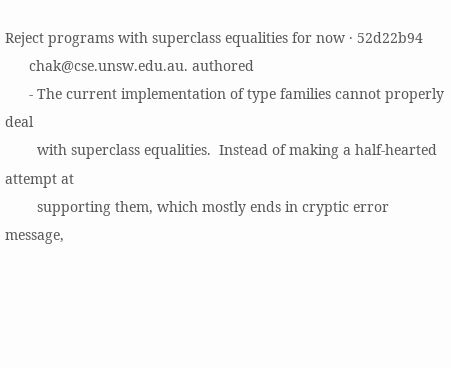Reject programs with superclass equalities for now · 52d22b94
      chak@cse.unsw.edu.au. authored
      - The current implementation of type families cannot properly deal
        with superclass equalities.  Instead of making a half-hearted attempt at
        supporting them, which mostly ends in cryptic error message,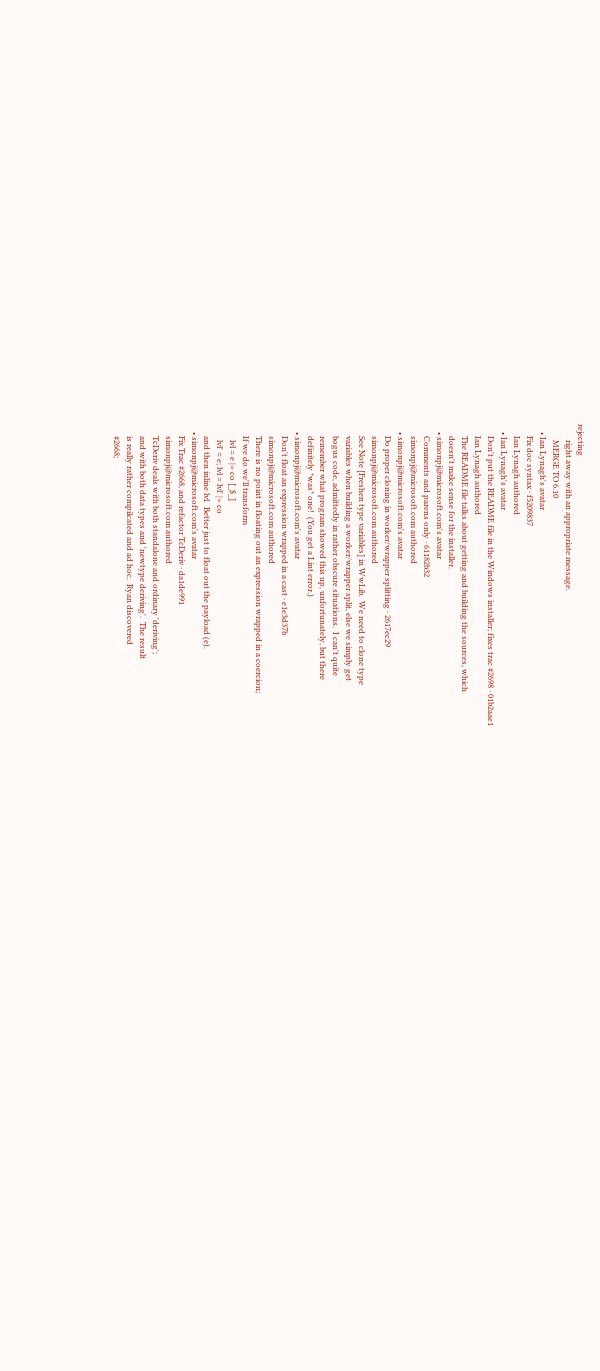rejecting
        right away with an appropriate message.
        MERGE TO 6.10
    • Ian Lynagh's avatar
      Fix doc syntax · f5209837
      Ian Lynagh authored
    • Ian Lynagh's avatar
      Don't put the README file in the Windows installer; fixes trac #2698 · 01b2aae1
      Ian Lynagh authored
      The README file talks about getting and building the sources, which
      doesn't make sense for the installer.
    • simonpj@microsoft.com's avatar
      Comments and parens only · 61182b32
      simonpj@microsoft.com authored
    • simonpj@microsoft.com's avatar
      Do proper cloning in worker/wrapper splitting · 2617ec29
      simonpj@microsoft.com authored
      See Note [Freshen type variables] in WwLib.  We need to clone type
      variables when building a worker/wrapper split, else we simply get
      bogus code, admittedly in rather obscure situations.  I can't quite
      remember what program showed this up, unfortunately, but there
      definitely *was* one!  (You get a Lint error.)
    • simonpj@microsoft.com's avatar
      Don't float an expression wrapped in a cast · e1e3d37b
      simonpj@microsoft.com authored
      There is no point in floating out an expression wrapped in a coercion;
      If we do we'll transform
        lvl = e |> co [_$_]
        lvl' = e; lvl = lvl' |> co
      and then inline lvl.  Better just to float out the payload (e).
    • simonpj@microsoft.com's avatar
      Fix Trac #2668, and refactor TcDeriv · da1de991
      simonpj@microsoft.com authored
      TcDeriv deals with both standalone and ordinary 'deriving';
      and with both data types and 'newtype deriving'.  The result
      is really rather compilcated and ad hoc.  Ryan discovered
      #2668;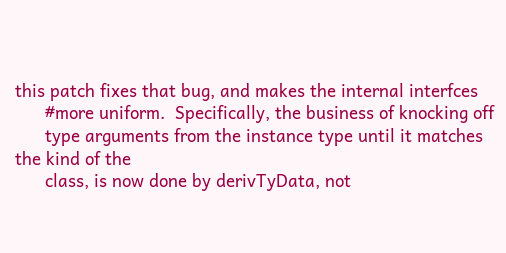this patch fixes that bug, and makes the internal interfces
      #more uniform.  Specifically, the business of knocking off
      type arguments from the instance type until it matches the kind of the
      class, is now done by derivTyData, not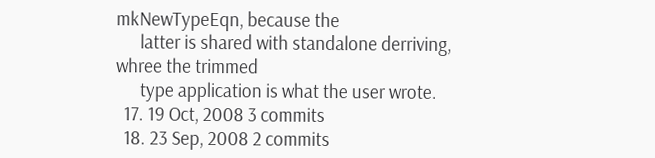mkNewTypeEqn, because the
      latter is shared with standalone derriving, whree the trimmed
      type application is what the user wrote.
  17. 19 Oct, 2008 3 commits
  18. 23 Sep, 2008 2 commits